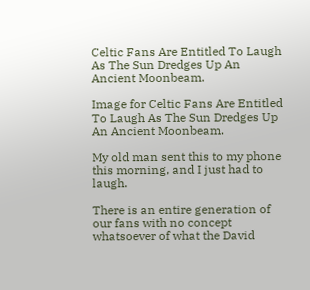Celtic Fans Are Entitled To Laugh As The Sun Dredges Up An Ancient Moonbeam.

Image for Celtic Fans Are Entitled To Laugh As The Sun Dredges Up An Ancient Moonbeam.

My old man sent this to my phone this morning, and I just had to laugh.

There is an entire generation of our fans with no concept whatsoever of what the David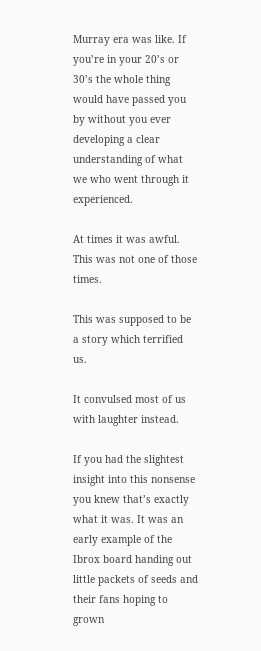Murray era was like. If you’re in your 20’s or 30’s the whole thing would have passed you by without you ever developing a clear understanding of what we who went through it experienced.

At times it was awful. This was not one of those times.

This was supposed to be a story which terrified us.

It convulsed most of us with laughter instead.

If you had the slightest insight into this nonsense you knew that’s exactly what it was. It was an early example of the Ibrox board handing out little packets of seeds and their fans hoping to grown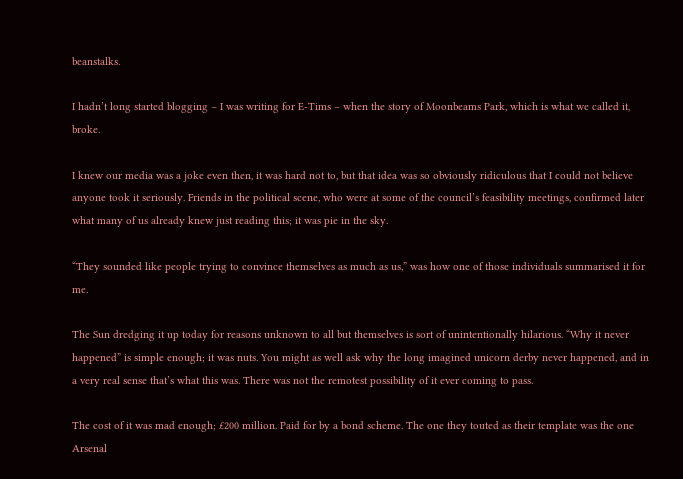beanstalks.

I hadn’t long started blogging – I was writing for E-Tims – when the story of Moonbeams Park, which is what we called it, broke.

I knew our media was a joke even then, it was hard not to, but that idea was so obviously ridiculous that I could not believe anyone took it seriously. Friends in the political scene, who were at some of the council’s feasibility meetings, confirmed later what many of us already knew just reading this; it was pie in the sky.

“They sounded like people trying to convince themselves as much as us,” was how one of those individuals summarised it for me.

The Sun dredging it up today for reasons unknown to all but themselves is sort of unintentionally hilarious. “Why it never happened” is simple enough; it was nuts. You might as well ask why the long imagined unicorn derby never happened, and in a very real sense that’s what this was. There was not the remotest possibility of it ever coming to pass.

The cost of it was mad enough; £200 million. Paid for by a bond scheme. The one they touted as their template was the one Arsenal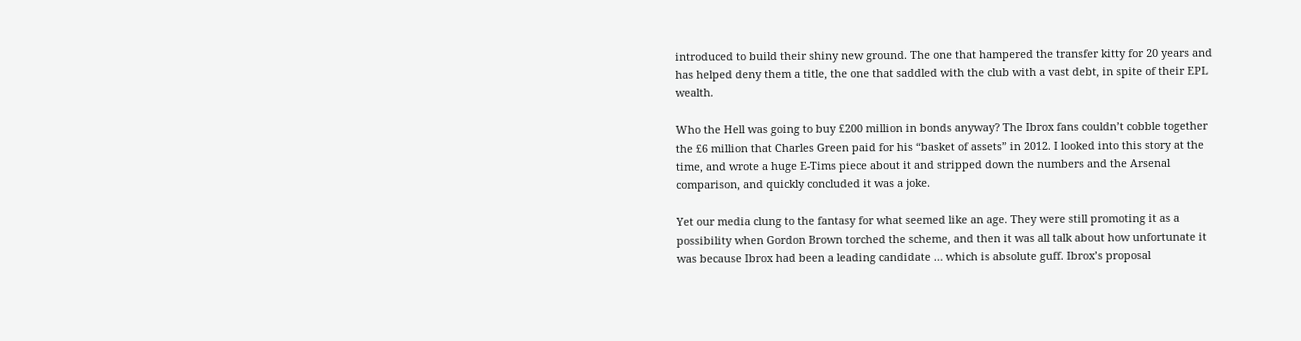introduced to build their shiny new ground. The one that hampered the transfer kitty for 20 years and has helped deny them a title, the one that saddled with the club with a vast debt, in spite of their EPL wealth.

Who the Hell was going to buy £200 million in bonds anyway? The Ibrox fans couldn’t cobble together the £6 million that Charles Green paid for his “basket of assets” in 2012. I looked into this story at the time, and wrote a huge E-Tims piece about it and stripped down the numbers and the Arsenal comparison, and quickly concluded it was a joke.

Yet our media clung to the fantasy for what seemed like an age. They were still promoting it as a possibility when Gordon Brown torched the scheme, and then it was all talk about how unfortunate it was because Ibrox had been a leading candidate … which is absolute guff. Ibrox’s proposal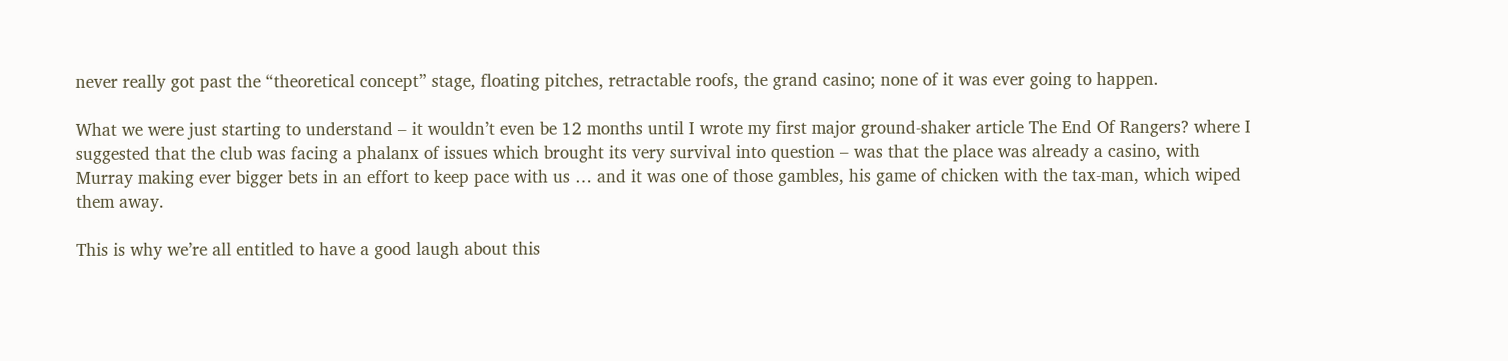never really got past the “theoretical concept” stage, floating pitches, retractable roofs, the grand casino; none of it was ever going to happen.

What we were just starting to understand – it wouldn’t even be 12 months until I wrote my first major ground-shaker article The End Of Rangers? where I suggested that the club was facing a phalanx of issues which brought its very survival into question – was that the place was already a casino, with Murray making ever bigger bets in an effort to keep pace with us … and it was one of those gambles, his game of chicken with the tax-man, which wiped them away.

This is why we’re all entitled to have a good laugh about this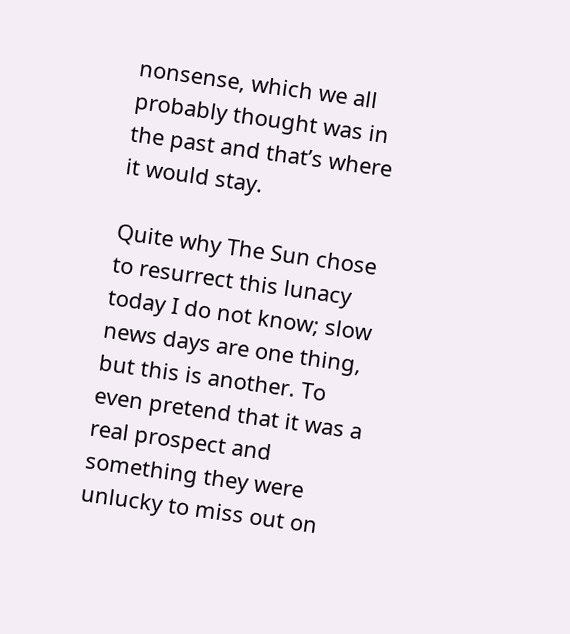nonsense, which we all probably thought was in the past and that’s where it would stay.

Quite why The Sun chose to resurrect this lunacy today I do not know; slow news days are one thing, but this is another. To even pretend that it was a real prospect and something they were unlucky to miss out on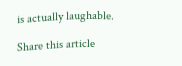is actually laughable.

Share this article